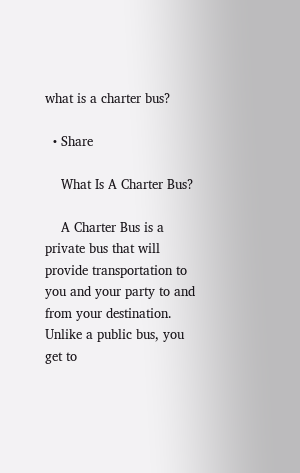what is a charter bus?

  • Share

    What Is A Charter Bus?

    A Charter Bus is a private bus that will provide transportation to you and your party to and from your destination. Unlike a public bus, you get to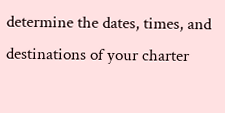determine the dates, times, and destinations of your charter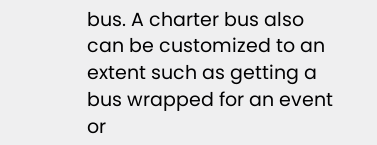bus. A charter bus also can be customized to an extent such as getting a bus wrapped for an event or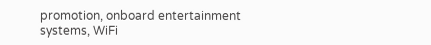promotion, onboard entertainment systems, WiFi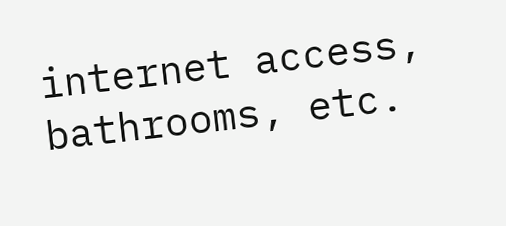internet access, bathrooms, etc.